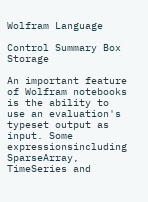Wolfram Language

Control Summary Box Storage

An important feature of Wolfram notebooks is the ability to use an evaluation's typeset output as input. Some expressionsincluding SparseArray, TimeSeries and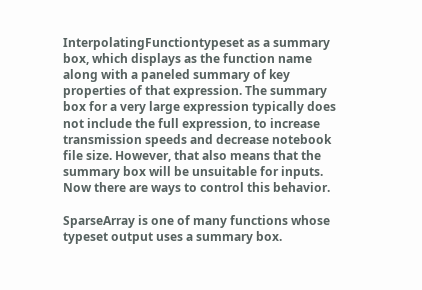InterpolatingFunctiontypeset as a summary box, which displays as the function name along with a paneled summary of key properties of that expression. The summary box for a very large expression typically does not include the full expression, to increase transmission speeds and decrease notebook file size. However, that also means that the summary box will be unsuitable for inputs. Now there are ways to control this behavior.

SparseArray is one of many functions whose typeset output uses a summary box.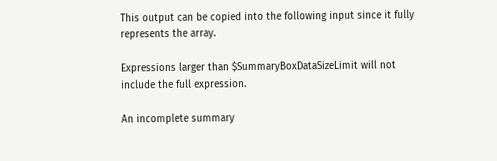This output can be copied into the following input since it fully represents the array.

Expressions larger than $SummaryBoxDataSizeLimit will not include the full expression.

An incomplete summary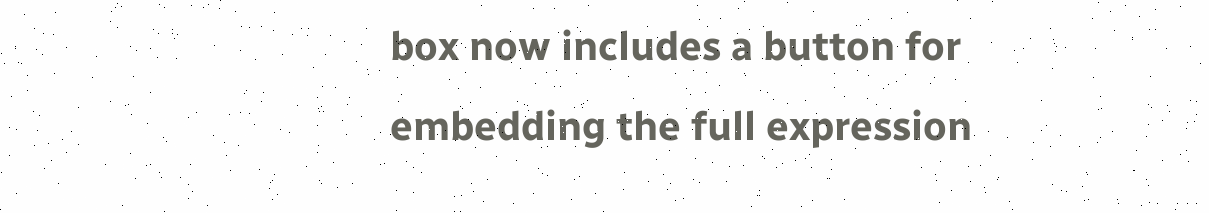box now includes a button for embedding the full expression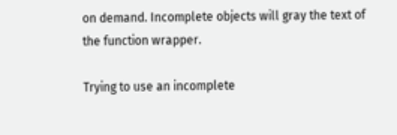on demand. Incomplete objects will gray the text of the function wrapper.

Trying to use an incomplete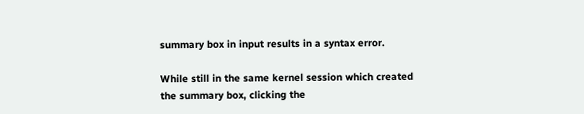summary box in input results in a syntax error.

While still in the same kernel session which created the summary box, clicking the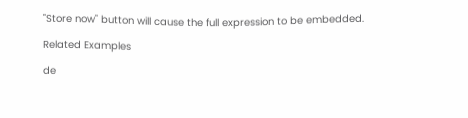"Store now" button will cause the full expression to be embedded.

Related Examples

de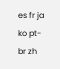es fr ja ko pt-br zh